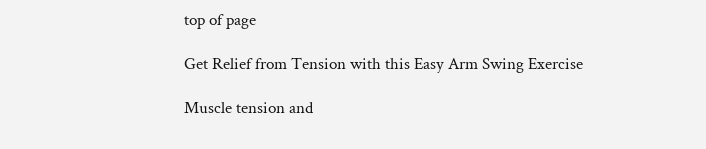top of page

Get Relief from Tension with this Easy Arm Swing Exercise

Muscle tension and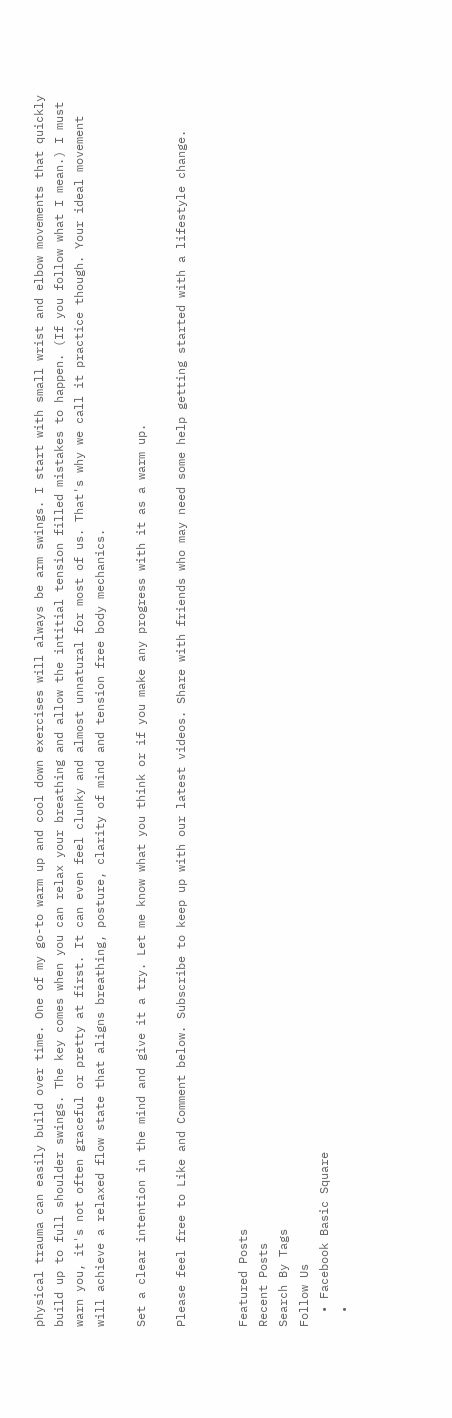physical trauma can easily build over time. One of my go-to warm up and cool down exercises will always be arm swings. I start with small wrist and elbow movements that quickly build up to full shoulder swings. The key comes when you can relax your breathing and allow the intitial tension filled mistakes to happen. (If you follow what I mean.) I must warn you, it's not often graceful or pretty at first. It can even feel clunky and almost unnatural for most of us. That's why we call it practice though. Your ideal movement will achieve a relaxed flow state that aligns breathing, posture, clarity of mind and tension free body mechanics.

Set a clear intention in the mind and give it a try. Let me know what you think or if you make any progress with it as a warm up.

Please feel free to Like and Comment below. Subscribe to keep up with our latest videos. Share with friends who may need some help getting started with a lifestyle change.


Featured Posts
Recent Posts
Search By Tags
Follow Us
  • Facebook Basic Square
  •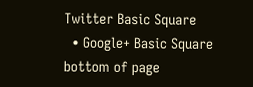Twitter Basic Square
  • Google+ Basic Square
bottom of page